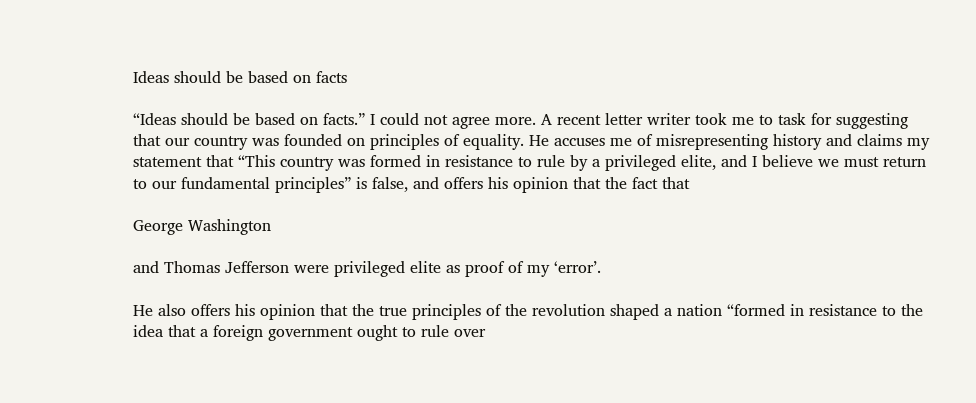Ideas should be based on facts

“Ideas should be based on facts.” I could not agree more. A recent letter writer took me to task for suggesting that our country was founded on principles of equality. He accuses me of misrepresenting history and claims my statement that “This country was formed in resistance to rule by a privileged elite, and I believe we must return to our fundamental principles” is false, and offers his opinion that the fact that

George Washington

and Thomas Jefferson were privileged elite as proof of my ‘error’.

He also offers his opinion that the true principles of the revolution shaped a nation “formed in resistance to the idea that a foreign government ought to rule over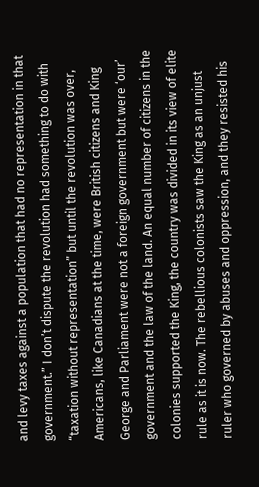and levy taxes against a population that had no representation in that government.” I don’t dispute the revolution had something to do with “taxation without representation” but until the revolution was over, Americans, like Canadians at the time, were British citizens and King George and Parliament were not a foreign government but were ‘our’ government and the law of the land. An equal number of citizens in the colonies supported the King, the country was divided in its view of elite rule as it is now. The rebellious colonists saw the King as an unjust ruler who governed by abuses and oppression, and they resisted his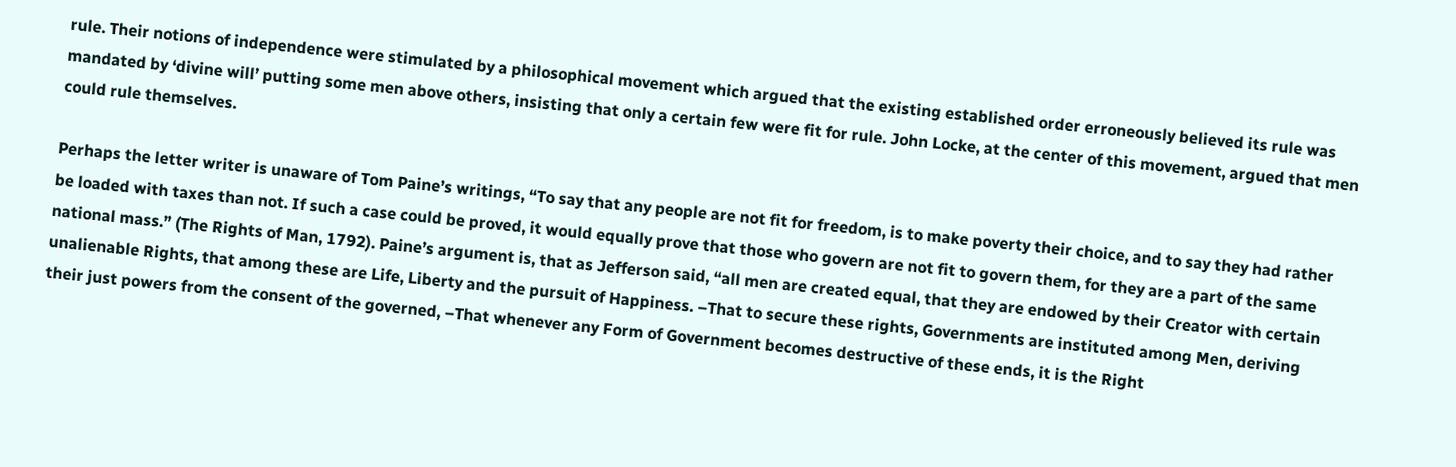rule. Their notions of independence were stimulated by a philosophical movement which argued that the existing established order erroneously believed its rule was mandated by ‘divine will’ putting some men above others, insisting that only a certain few were fit for rule. John Locke, at the center of this movement, argued that men could rule themselves.

Perhaps the letter writer is unaware of Tom Paine’s writings, “To say that any people are not fit for freedom, is to make poverty their choice, and to say they had rather be loaded with taxes than not. If such a case could be proved, it would equally prove that those who govern are not fit to govern them, for they are a part of the same national mass.” (The Rights of Man, 1792). Paine’s argument is, that as Jefferson said, “all men are created equal, that they are endowed by their Creator with certain unalienable Rights, that among these are Life, Liberty and the pursuit of Happiness. –That to secure these rights, Governments are instituted among Men, deriving their just powers from the consent of the governed, –That whenever any Form of Government becomes destructive of these ends, it is the Right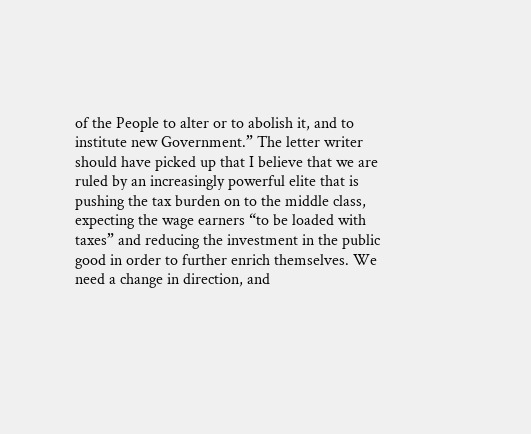of the People to alter or to abolish it, and to institute new Government.” The letter writer should have picked up that I believe that we are ruled by an increasingly powerful elite that is pushing the tax burden on to the middle class, expecting the wage earners “to be loaded with taxes” and reducing the investment in the public good in order to further enrich themselves. We need a change in direction, and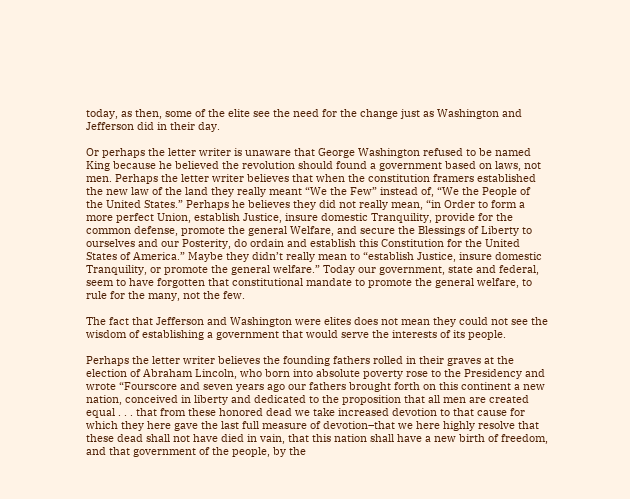today, as then, some of the elite see the need for the change just as Washington and Jefferson did in their day.

Or perhaps the letter writer is unaware that George Washington refused to be named King because he believed the revolution should found a government based on laws, not men. Perhaps the letter writer believes that when the constitution framers established the new law of the land they really meant “We the Few” instead of, “We the People of the United States.” Perhaps he believes they did not really mean, “in Order to form a more perfect Union, establish Justice, insure domestic Tranquility, provide for the common defense, promote the general Welfare, and secure the Blessings of Liberty to ourselves and our Posterity, do ordain and establish this Constitution for the United States of America.” Maybe they didn’t really mean to “establish Justice, insure domestic Tranquility, or promote the general welfare.” Today our government, state and federal, seem to have forgotten that constitutional mandate to promote the general welfare, to rule for the many, not the few.

The fact that Jefferson and Washington were elites does not mean they could not see the wisdom of establishing a government that would serve the interests of its people.

Perhaps the letter writer believes the founding fathers rolled in their graves at the election of Abraham Lincoln, who born into absolute poverty rose to the Presidency and wrote “Fourscore and seven years ago our fathers brought forth on this continent a new nation, conceived in liberty and dedicated to the proposition that all men are created equal . . . that from these honored dead we take increased devotion to that cause for which they here gave the last full measure of devotion–that we here highly resolve that these dead shall not have died in vain, that this nation shall have a new birth of freedom, and that government of the people, by the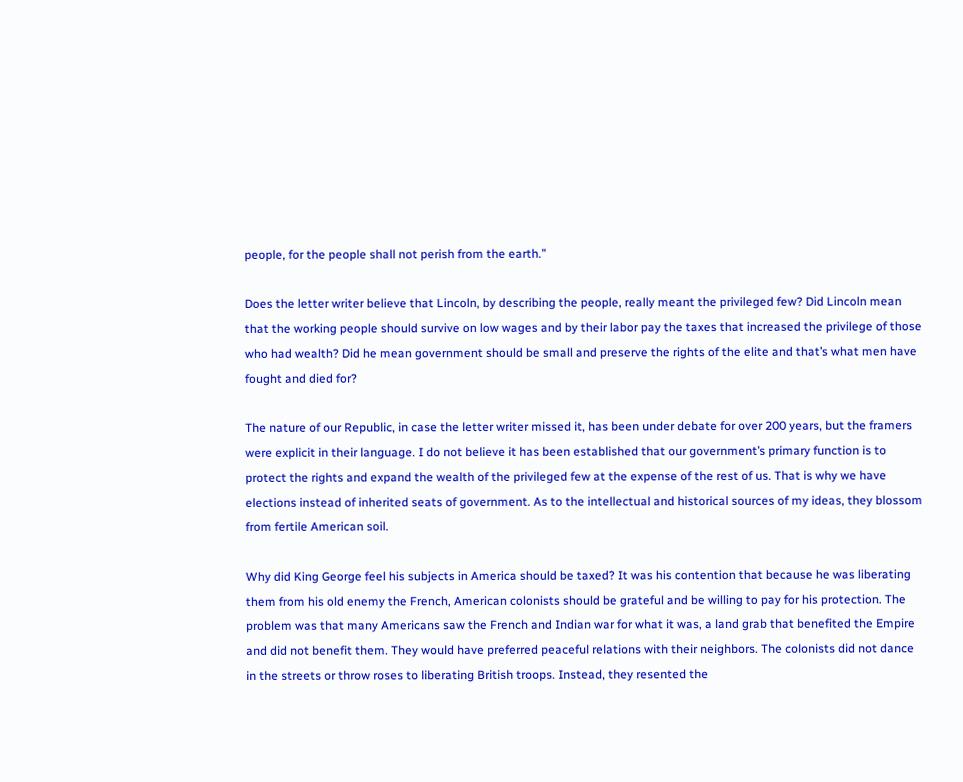people, for the people shall not perish from the earth.”

Does the letter writer believe that Lincoln, by describing the people, really meant the privileged few? Did Lincoln mean that the working people should survive on low wages and by their labor pay the taxes that increased the privilege of those who had wealth? Did he mean government should be small and preserve the rights of the elite and that’s what men have fought and died for?

The nature of our Republic, in case the letter writer missed it, has been under debate for over 200 years, but the framers were explicit in their language. I do not believe it has been established that our government’s primary function is to protect the rights and expand the wealth of the privileged few at the expense of the rest of us. That is why we have elections instead of inherited seats of government. As to the intellectual and historical sources of my ideas, they blossom from fertile American soil.

Why did King George feel his subjects in America should be taxed? It was his contention that because he was liberating them from his old enemy the French, American colonists should be grateful and be willing to pay for his protection. The problem was that many Americans saw the French and Indian war for what it was, a land grab that benefited the Empire and did not benefit them. They would have preferred peaceful relations with their neighbors. The colonists did not dance in the streets or throw roses to liberating British troops. Instead, they resented the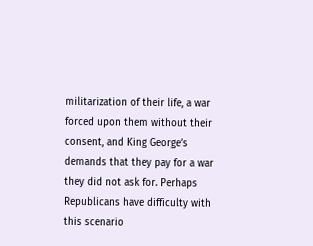militarization of their life, a war forced upon them without their consent, and King George’s demands that they pay for a war they did not ask for. Perhaps Republicans have difficulty with this scenario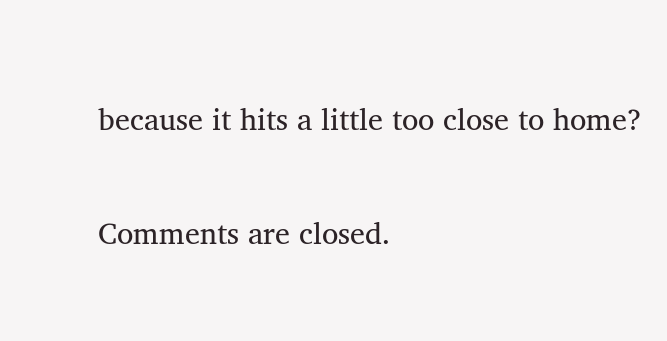because it hits a little too close to home?

Comments are closed.